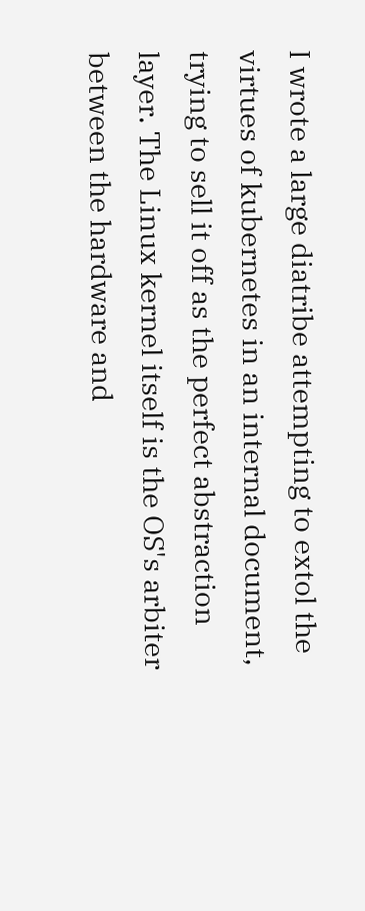I wrote a large diatribe attempting to extol the virtues of kubernetes in an internal document, trying to sell it off as the perfect abstraction layer. The Linux kernel itself is the OS's arbiter between the hardware and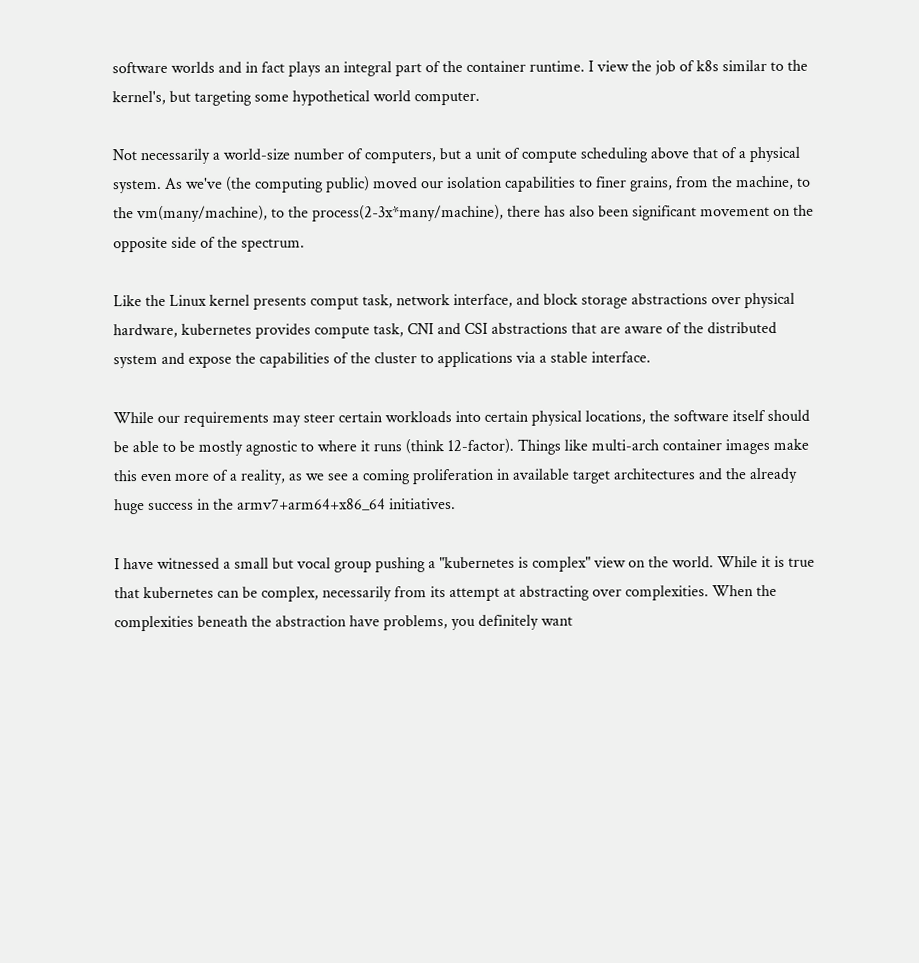software worlds and in fact plays an integral part of the container runtime. I view the job of k8s similar to the kernel's, but targeting some hypothetical world computer.

Not necessarily a world-size number of computers, but a unit of compute scheduling above that of a physical system. As we've (the computing public) moved our isolation capabilities to finer grains, from the machine, to the vm(many/machine), to the process(2-3x*many/machine), there has also been significant movement on the opposite side of the spectrum.

Like the Linux kernel presents comput task, network interface, and block storage abstractions over physical hardware, kubernetes provides compute task, CNI and CSI abstractions that are aware of the distributed system and expose the capabilities of the cluster to applications via a stable interface.

While our requirements may steer certain workloads into certain physical locations, the software itself should be able to be mostly agnostic to where it runs (think 12-factor). Things like multi-arch container images make this even more of a reality, as we see a coming proliferation in available target architectures and the already huge success in the armv7+arm64+x86_64 initiatives.

I have witnessed a small but vocal group pushing a "kubernetes is complex" view on the world. While it is true that kubernetes can be complex, necessarily from its attempt at abstracting over complexities. When the complexities beneath the abstraction have problems, you definitely want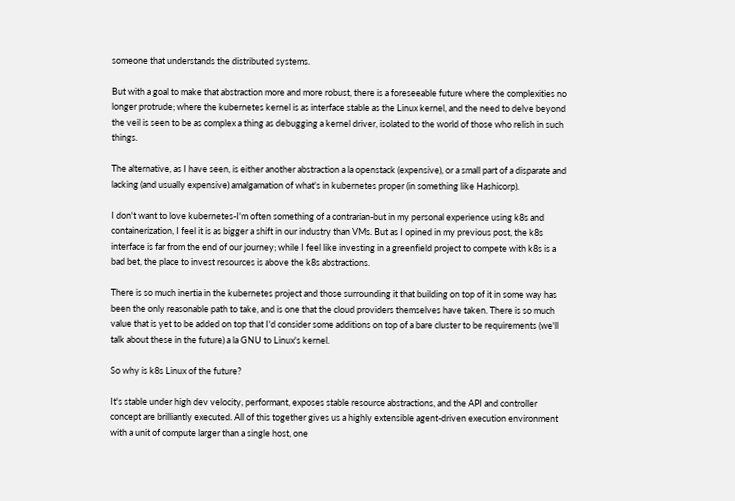someone that understands the distributed systems.

But with a goal to make that abstraction more and more robust, there is a foreseeable future where the complexities no longer protrude; where the kubernetes kernel is as interface stable as the Linux kernel, and the need to delve beyond the veil is seen to be as complex a thing as debugging a kernel driver, isolated to the world of those who relish in such things.

The alternative, as I have seen, is either another abstraction a la openstack (expensive), or a small part of a disparate and lacking (and usually expensive) amalgamation of what's in kubernetes proper (in something like Hashicorp).

I don't want to love kubernetes-I'm often something of a contrarian-but in my personal experience using k8s and containerization, I feel it is as bigger a shift in our industry than VMs. But as I opined in my previous post, the k8s interface is far from the end of our journey; while I feel like investing in a greenfield project to compete with k8s is a bad bet, the place to invest resources is above the k8s abstractions.

There is so much inertia in the kubernetes project and those surrounding it that building on top of it in some way has been the only reasonable path to take, and is one that the cloud providers themselves have taken. There is so much value that is yet to be added on top that I'd consider some additions on top of a bare cluster to be requirements (we'll talk about these in the future) a la GNU to Linux's kernel.

So why is k8s Linux of the future?

It's stable under high dev velocity, performant, exposes stable resource abstractions, and the API and controller concept are brilliantly executed. All of this together gives us a highly extensible agent-driven execution environment with a unit of compute larger than a single host, one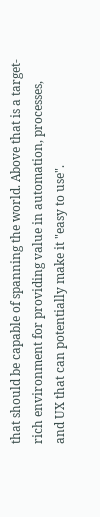that should be capable of spanning the world. Above that is a target-rich environment for providing value in automation, processes, and UX that can potentially make it "easy to use".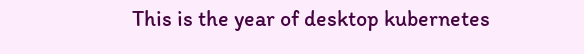This is the year of desktop kubernetes